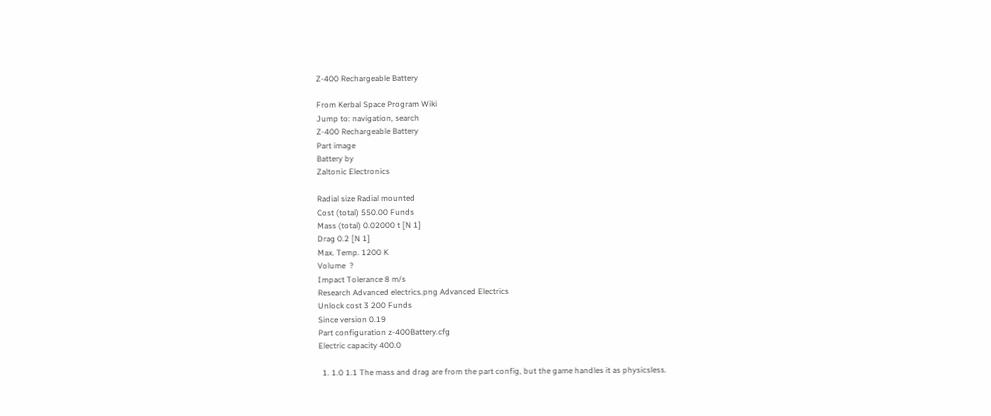Z-400 Rechargeable Battery

From Kerbal Space Program Wiki
Jump to: navigation, search
Z-400 Rechargeable Battery
Part image
Battery by
Zaltonic Electronics

Radial size Radial mounted
Cost (total) 550.00 Funds
Mass (total) 0.02000 t [N 1]
Drag 0.2 [N 1]
Max. Temp. 1200 K
Volume  ?
Impact Tolerance 8 m/s
Research Advanced electrics.png Advanced Electrics
Unlock cost 3 200 Funds
Since version 0.19
Part configuration z-400Battery.cfg
Electric capacity 400.0

  1. 1.0 1.1 The mass and drag are from the part config, but the game handles it as physicsless.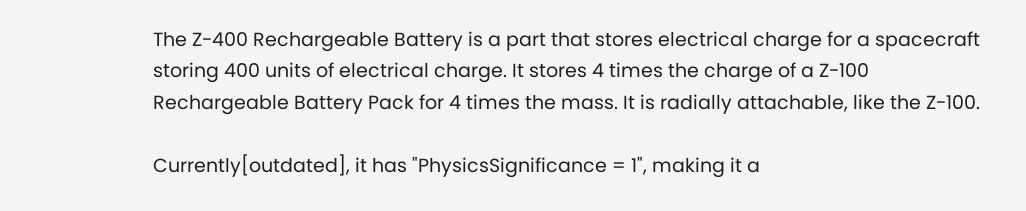The Z-400 Rechargeable Battery is a part that stores electrical charge for a spacecraft storing 400 units of electrical charge. It stores 4 times the charge of a Z-100 Rechargeable Battery Pack for 4 times the mass. It is radially attachable, like the Z-100.

Currently[outdated], it has "PhysicsSignificance = 1", making it a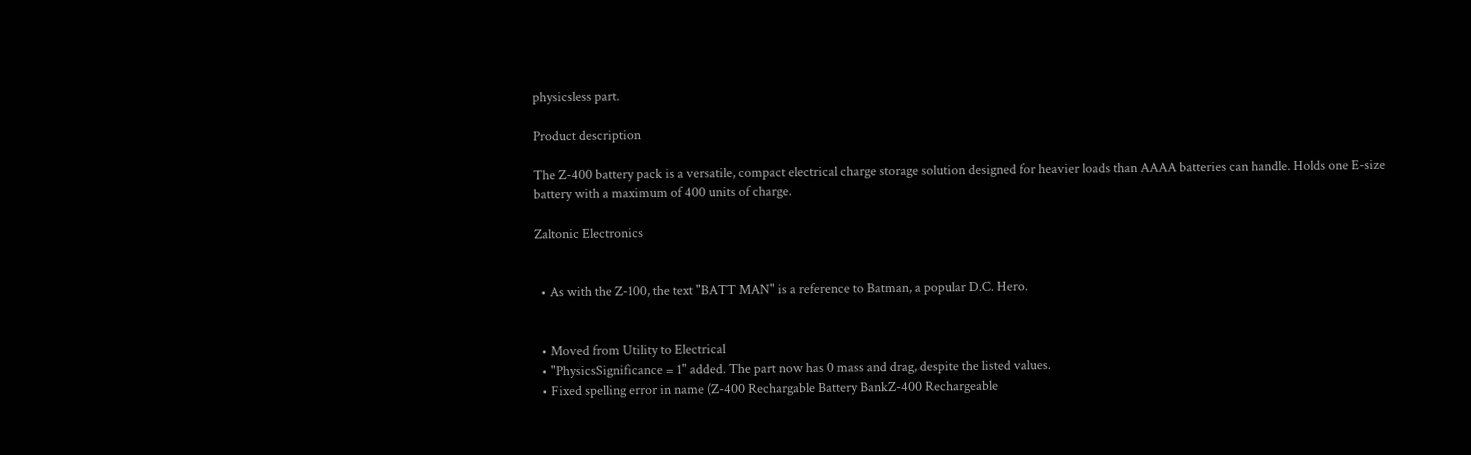physicsless part.

Product description

The Z-400 battery pack is a versatile, compact electrical charge storage solution designed for heavier loads than AAAA batteries can handle. Holds one E-size battery with a maximum of 400 units of charge.

Zaltonic Electronics


  • As with the Z-100, the text "BATT MAN" is a reference to Batman, a popular D.C. Hero.


  • Moved from Utility to Electrical
  • "PhysicsSignificance = 1" added. The part now has 0 mass and drag, despite the listed values.
  • Fixed spelling error in name (Z-400 Rechargable Battery BankZ-400 Rechargeable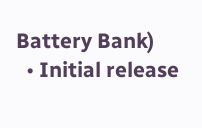Battery Bank)
  • Initial release